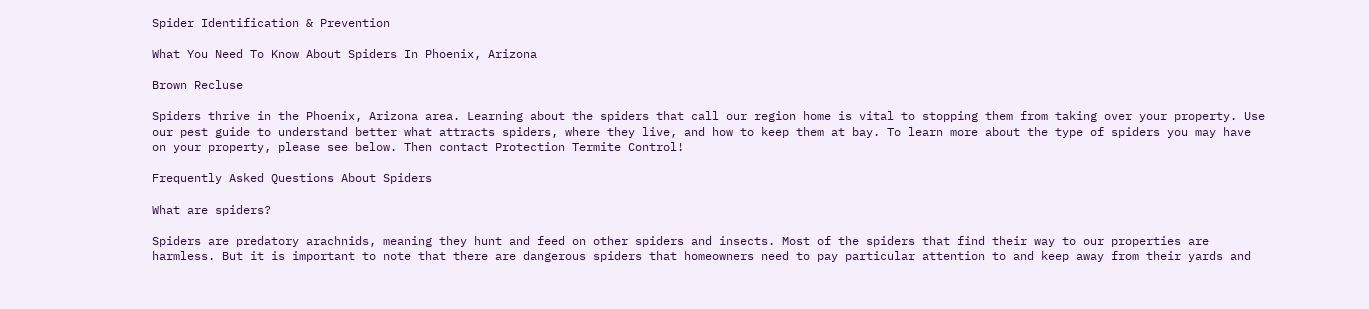Spider Identification & Prevention

What You Need To Know About Spiders In Phoenix, Arizona

Brown Recluse

Spiders thrive in the Phoenix, Arizona area. Learning about the spiders that call our region home is vital to stopping them from taking over your property. Use our pest guide to understand better what attracts spiders, where they live, and how to keep them at bay. To learn more about the type of spiders you may have on your property, please see below. Then contact Protection Termite Control!

Frequently Asked Questions About Spiders

What are spiders?

Spiders are predatory arachnids, meaning they hunt and feed on other spiders and insects. Most of the spiders that find their way to our properties are harmless. But it is important to note that there are dangerous spiders that homeowners need to pay particular attention to and keep away from their yards and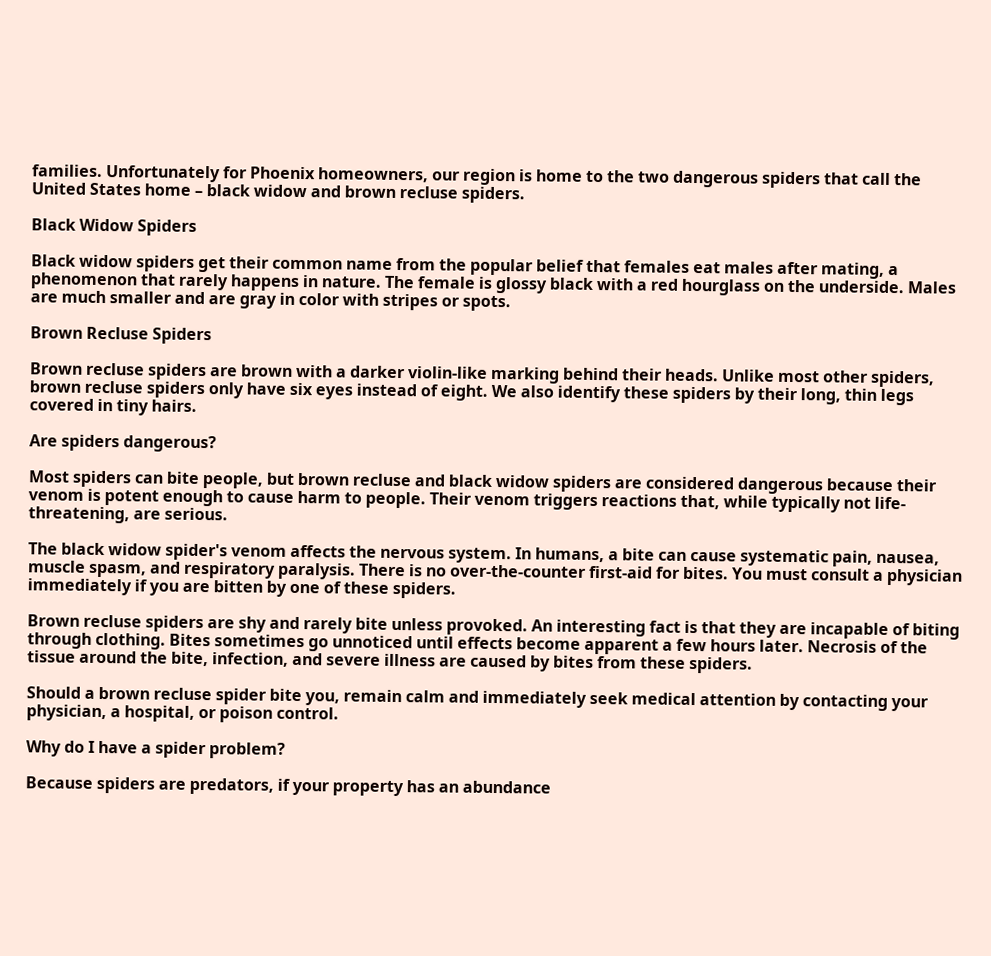families. Unfortunately for Phoenix homeowners, our region is home to the two dangerous spiders that call the United States home – black widow and brown recluse spiders.

Black Widow Spiders

Black widow spiders get their common name from the popular belief that females eat males after mating, a phenomenon that rarely happens in nature. The female is glossy black with a red hourglass on the underside. Males are much smaller and are gray in color with stripes or spots.

Brown Recluse Spiders

Brown recluse spiders are brown with a darker violin-like marking behind their heads. Unlike most other spiders, brown recluse spiders only have six eyes instead of eight. We also identify these spiders by their long, thin legs covered in tiny hairs.

Are spiders dangerous?

Most spiders can bite people, but brown recluse and black widow spiders are considered dangerous because their venom is potent enough to cause harm to people. Their venom triggers reactions that, while typically not life-threatening, are serious.

The black widow spider's venom affects the nervous system. In humans, a bite can cause systematic pain, nausea, muscle spasm, and respiratory paralysis. There is no over-the-counter first-aid for bites. You must consult a physician immediately if you are bitten by one of these spiders.

Brown recluse spiders are shy and rarely bite unless provoked. An interesting fact is that they are incapable of biting through clothing. Bites sometimes go unnoticed until effects become apparent a few hours later. Necrosis of the tissue around the bite, infection, and severe illness are caused by bites from these spiders.

Should a brown recluse spider bite you, remain calm and immediately seek medical attention by contacting your physician, a hospital, or poison control.

Why do I have a spider problem?

Because spiders are predators, if your property has an abundance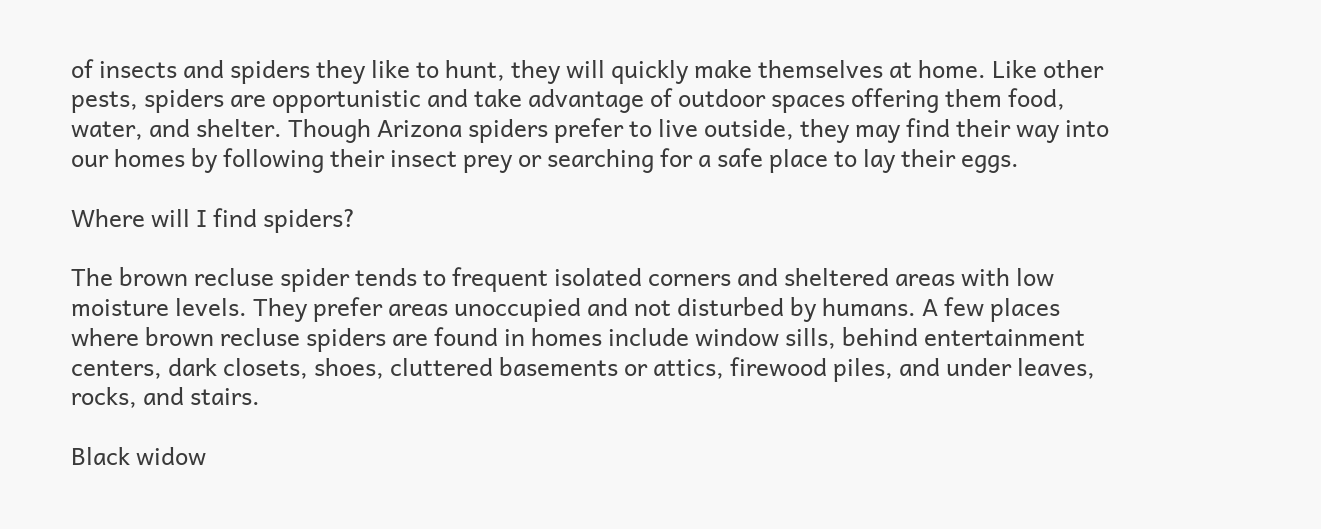of insects and spiders they like to hunt, they will quickly make themselves at home. Like other pests, spiders are opportunistic and take advantage of outdoor spaces offering them food, water, and shelter. Though Arizona spiders prefer to live outside, they may find their way into our homes by following their insect prey or searching for a safe place to lay their eggs.

Where will I find spiders?

The brown recluse spider tends to frequent isolated corners and sheltered areas with low moisture levels. They prefer areas unoccupied and not disturbed by humans. A few places where brown recluse spiders are found in homes include window sills, behind entertainment centers, dark closets, shoes, cluttered basements or attics, firewood piles, and under leaves, rocks, and stairs.

Black widow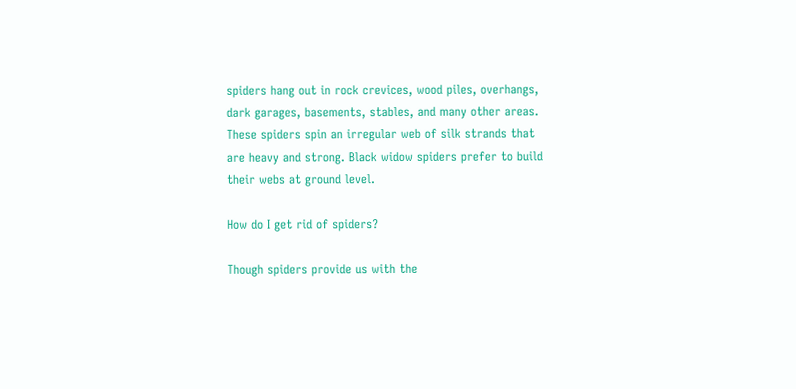spiders hang out in rock crevices, wood piles, overhangs, dark garages, basements, stables, and many other areas. These spiders spin an irregular web of silk strands that are heavy and strong. Black widow spiders prefer to build their webs at ground level.

How do I get rid of spiders?

Though spiders provide us with the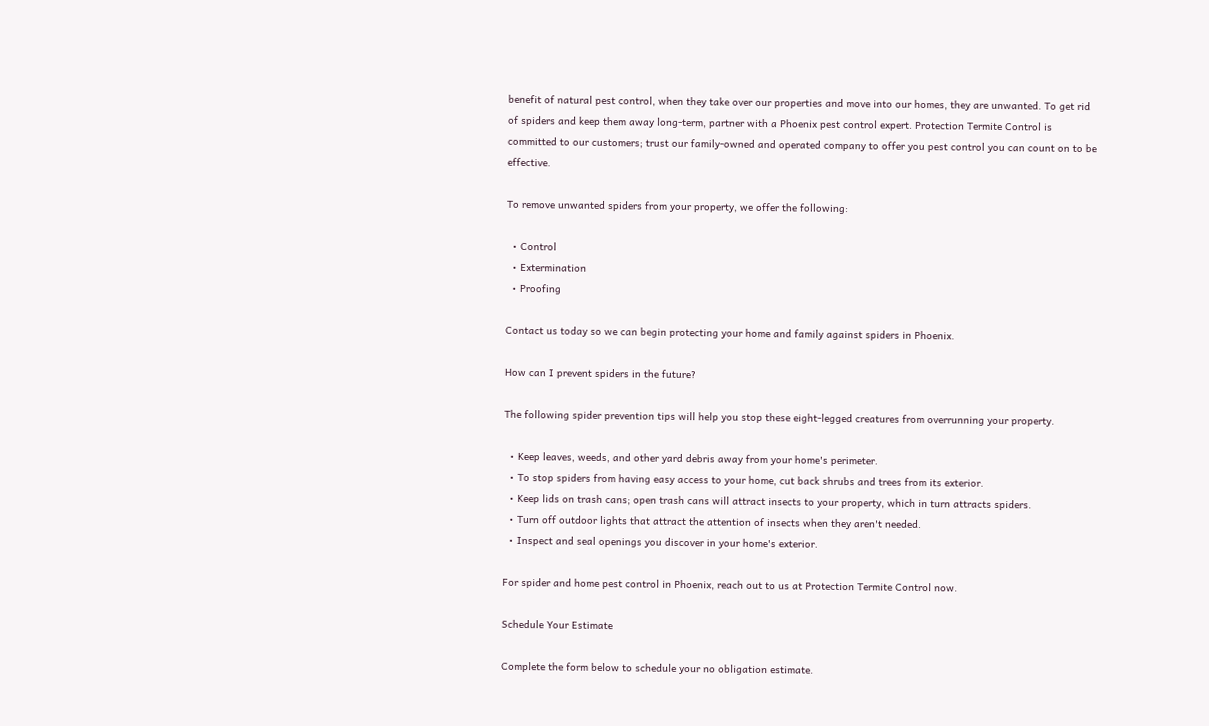benefit of natural pest control, when they take over our properties and move into our homes, they are unwanted. To get rid of spiders and keep them away long-term, partner with a Phoenix pest control expert. Protection Termite Control is committed to our customers; trust our family-owned and operated company to offer you pest control you can count on to be effective.

To remove unwanted spiders from your property, we offer the following:

  • Control
  • Extermination
  • Proofing

Contact us today so we can begin protecting your home and family against spiders in Phoenix.

How can I prevent spiders in the future?

The following spider prevention tips will help you stop these eight-legged creatures from overrunning your property.

  • Keep leaves, weeds, and other yard debris away from your home's perimeter.
  • To stop spiders from having easy access to your home, cut back shrubs and trees from its exterior.
  • Keep lids on trash cans; open trash cans will attract insects to your property, which in turn attracts spiders.
  • Turn off outdoor lights that attract the attention of insects when they aren't needed.
  • Inspect and seal openings you discover in your home's exterior.

For spider and home pest control in Phoenix, reach out to us at Protection Termite Control now.

Schedule Your Estimate

Complete the form below to schedule your no obligation estimate.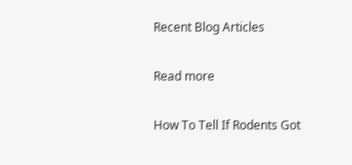Recent Blog Articles

Read more

How To Tell If Rodents Got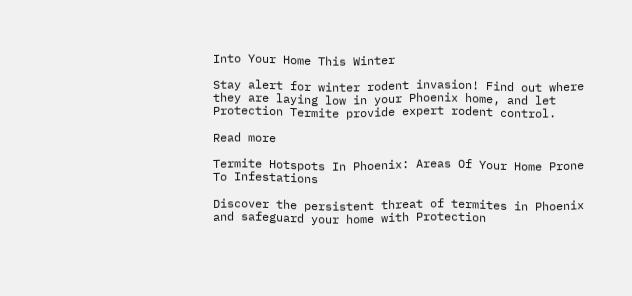Into Your Home This Winter

Stay alert for winter rodent invasion! Find out where they are laying low in your Phoenix home, and let Protection Termite provide expert rodent control.

Read more

Termite Hotspots In Phoenix: Areas Of Your Home Prone To Infestations

Discover the persistent threat of termites in Phoenix and safeguard your home with Protection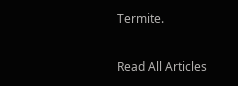Termite.

Read All Articles